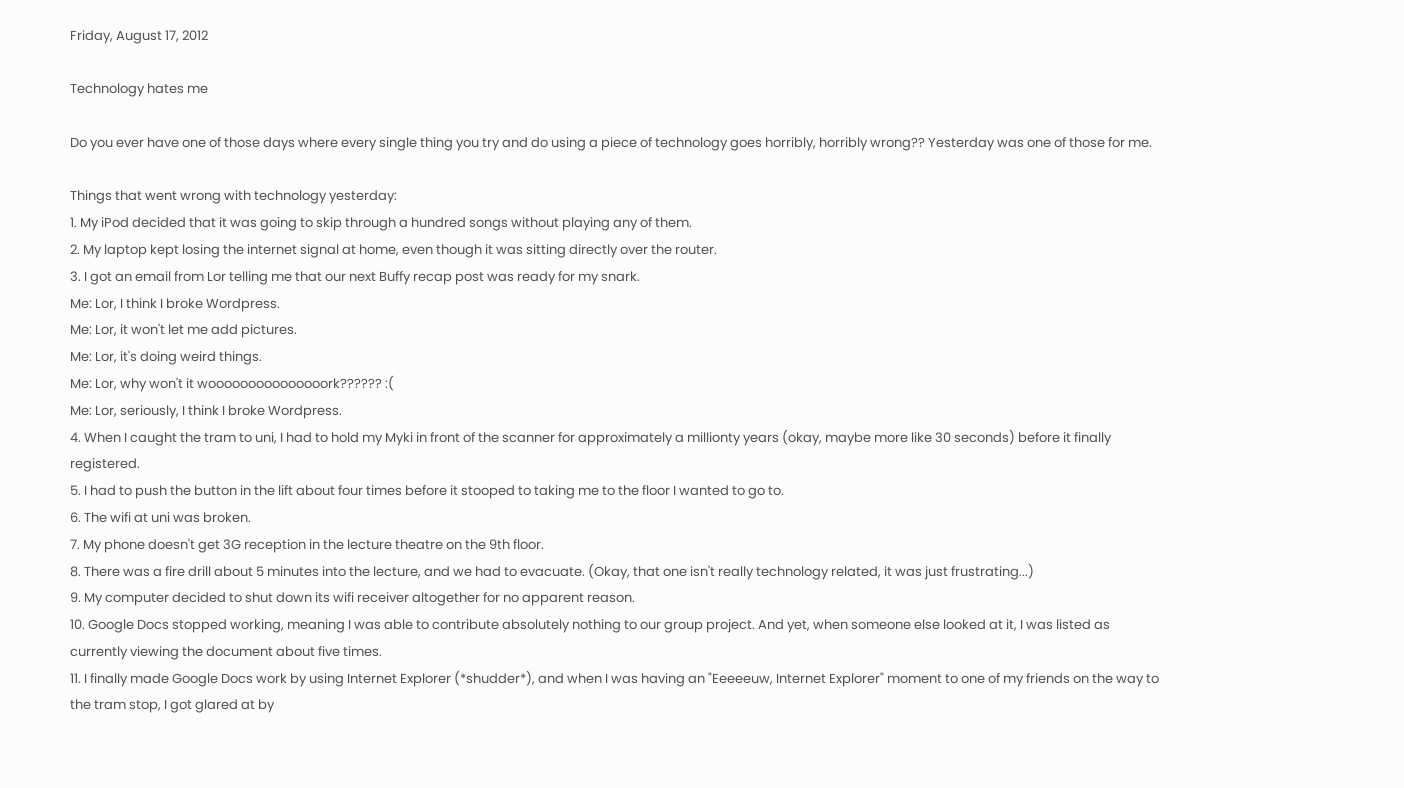Friday, August 17, 2012

Technology hates me

Do you ever have one of those days where every single thing you try and do using a piece of technology goes horribly, horribly wrong?? Yesterday was one of those for me.

Things that went wrong with technology yesterday:
1. My iPod decided that it was going to skip through a hundred songs without playing any of them.
2. My laptop kept losing the internet signal at home, even though it was sitting directly over the router.
3. I got an email from Lor telling me that our next Buffy recap post was ready for my snark.
Me: Lor, I think I broke Wordpress.
Me: Lor, it won't let me add pictures.
Me: Lor, it's doing weird things.
Me: Lor, why won't it wooooooooooooooork?????? :(
Me: Lor, seriously, I think I broke Wordpress.
4. When I caught the tram to uni, I had to hold my Myki in front of the scanner for approximately a millionty years (okay, maybe more like 30 seconds) before it finally registered.
5. I had to push the button in the lift about four times before it stooped to taking me to the floor I wanted to go to.
6. The wifi at uni was broken.
7. My phone doesn't get 3G reception in the lecture theatre on the 9th floor.
8. There was a fire drill about 5 minutes into the lecture, and we had to evacuate. (Okay, that one isn't really technology related, it was just frustrating...)
9. My computer decided to shut down its wifi receiver altogether for no apparent reason.
10. Google Docs stopped working, meaning I was able to contribute absolutely nothing to our group project. And yet, when someone else looked at it, I was listed as currently viewing the document about five times.
11. I finally made Google Docs work by using Internet Explorer (*shudder*), and when I was having an "Eeeeeuw, Internet Explorer" moment to one of my friends on the way to the tram stop, I got glared at by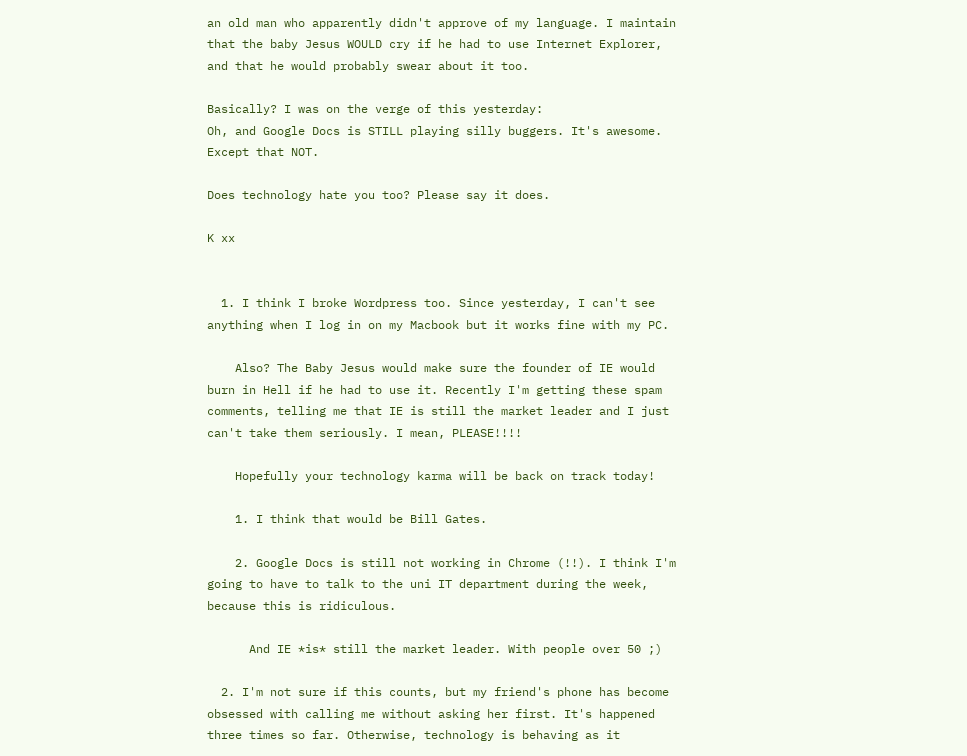an old man who apparently didn't approve of my language. I maintain that the baby Jesus WOULD cry if he had to use Internet Explorer, and that he would probably swear about it too.

Basically? I was on the verge of this yesterday:
Oh, and Google Docs is STILL playing silly buggers. It's awesome. Except that NOT.

Does technology hate you too? Please say it does.

K xx


  1. I think I broke Wordpress too. Since yesterday, I can't see anything when I log in on my Macbook but it works fine with my PC.

    Also? The Baby Jesus would make sure the founder of IE would burn in Hell if he had to use it. Recently I'm getting these spam comments, telling me that IE is still the market leader and I just can't take them seriously. I mean, PLEASE!!!!

    Hopefully your technology karma will be back on track today!

    1. I think that would be Bill Gates.

    2. Google Docs is still not working in Chrome (!!). I think I'm going to have to talk to the uni IT department during the week, because this is ridiculous.

      And IE *is* still the market leader. With people over 50 ;)

  2. I'm not sure if this counts, but my friend's phone has become obsessed with calling me without asking her first. It's happened three times so far. Otherwise, technology is behaving as it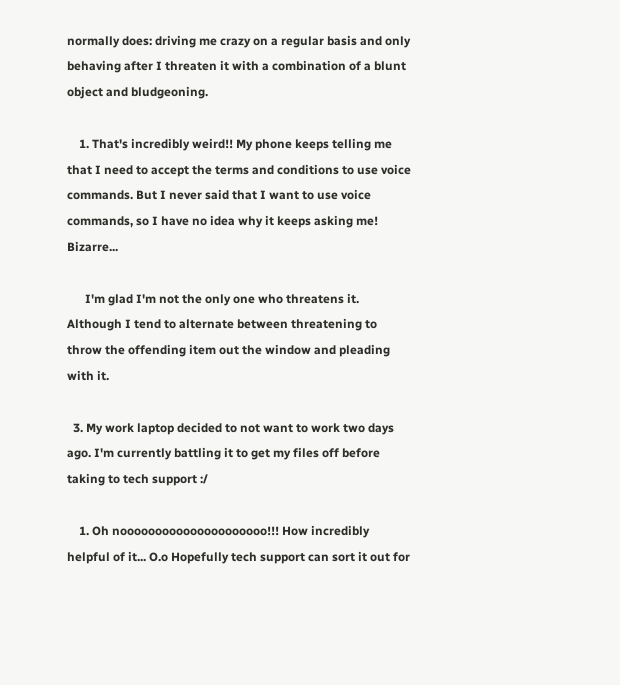normally does: driving me crazy on a regular basis and only behaving after I threaten it with a combination of a blunt object and bludgeoning.

    1. That's incredibly weird!! My phone keeps telling me that I need to accept the terms and conditions to use voice commands. But I never said that I want to use voice commands, so I have no idea why it keeps asking me! Bizarre...

      I'm glad I'm not the only one who threatens it. Although I tend to alternate between threatening to throw the offending item out the window and pleading with it.

  3. My work laptop decided to not want to work two days ago. I'm currently battling it to get my files off before taking to tech support :/

    1. Oh nooooooooooooooooooooo!!! How incredibly helpful of it... O.o Hopefully tech support can sort it out for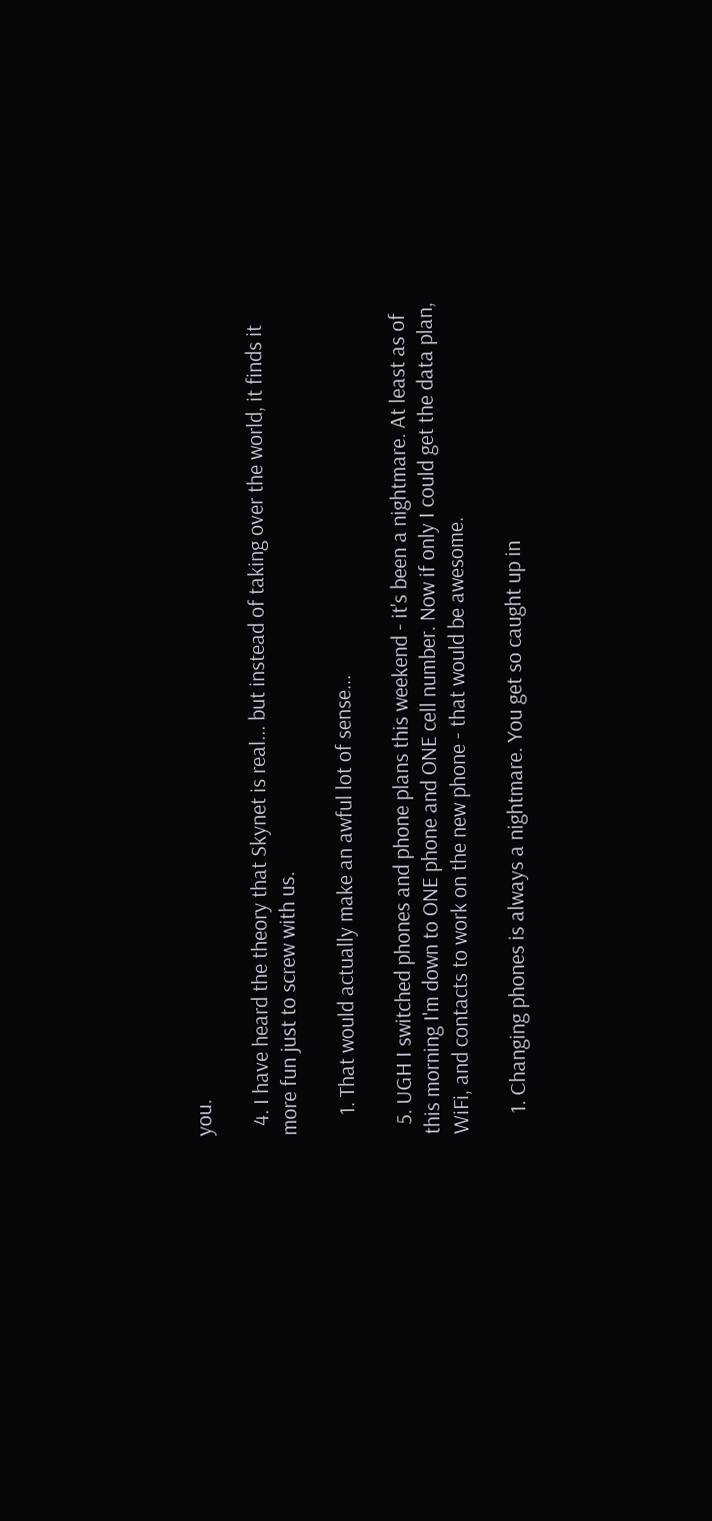you.

  4. I have heard the theory that Skynet is real... but instead of taking over the world, it finds it more fun just to screw with us.

    1. That would actually make an awful lot of sense...

  5. UGH I switched phones and phone plans this weekend - it's been a nightmare. At least as of this morning I'm down to ONE phone and ONE cell number. Now if only I could get the data plan, WiFi, and contacts to work on the new phone - that would be awesome.

    1. Changing phones is always a nightmare. You get so caught up in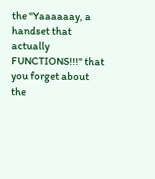the "Yaaaaaay, a handset that actually FUNCTIONS!!!" that you forget about the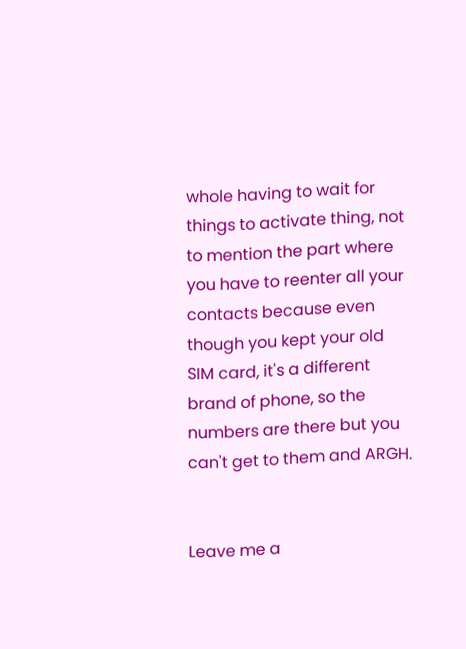whole having to wait for things to activate thing, not to mention the part where you have to reenter all your contacts because even though you kept your old SIM card, it's a different brand of phone, so the numbers are there but you can't get to them and ARGH.


Leave me a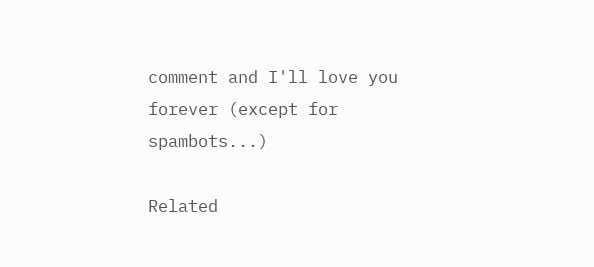comment and I'll love you forever (except for spambots...)

Related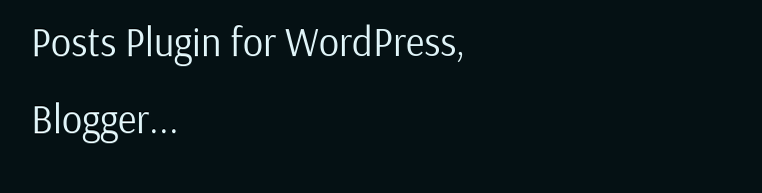Posts Plugin for WordPress, Blogger...